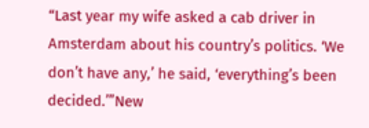“Last year my wife asked a cab driver in Amsterdam about his country’s politics. ‘We don’t have any,’ he said, ‘everything’s been decided.’”New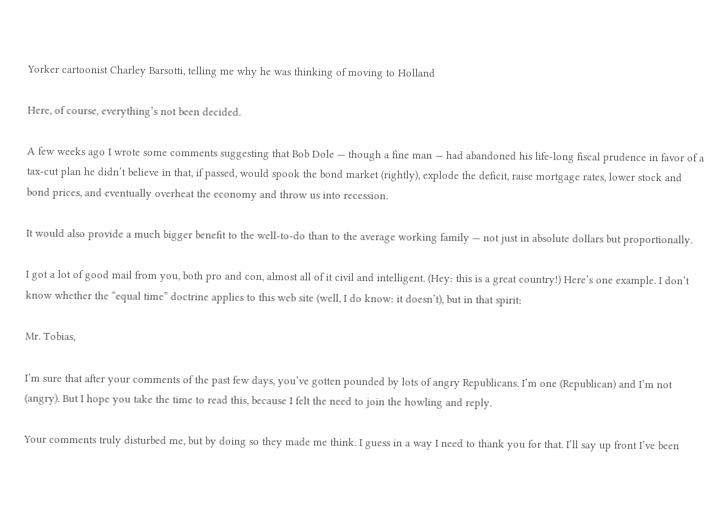Yorker cartoonist Charley Barsotti, telling me why he was thinking of moving to Holland

Here, of course, everything’s not been decided.

A few weeks ago I wrote some comments suggesting that Bob Dole — though a fine man — had abandoned his life-long fiscal prudence in favor of a tax-cut plan he didn’t believe in that, if passed, would spook the bond market (rightly), explode the deficit, raise mortgage rates, lower stock and bond prices, and eventually overheat the economy and throw us into recession.

It would also provide a much bigger benefit to the well-to-do than to the average working family — not just in absolute dollars but proportionally.

I got a lot of good mail from you, both pro and con, almost all of it civil and intelligent. (Hey: this is a great country!) Here’s one example. I don’t know whether the “equal time” doctrine applies to this web site (well, I do know: it doesn’t), but in that spirit:

Mr. Tobias,

I’m sure that after your comments of the past few days, you’ve gotten pounded by lots of angry Republicans. I’m one (Republican) and I’m not (angry). But I hope you take the time to read this, because I felt the need to join the howling and reply.

Your comments truly disturbed me, but by doing so they made me think. I guess in a way I need to thank you for that. I’ll say up front I’ve been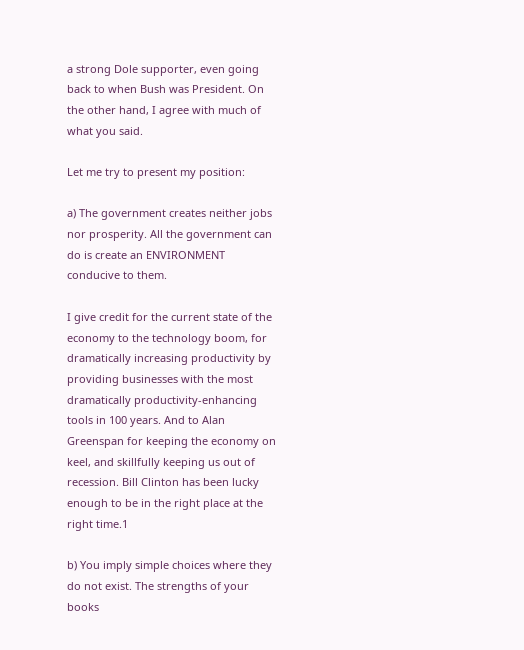a strong Dole supporter, even going back to when Bush was President. On the other hand, I agree with much of what you said.

Let me try to present my position:

a) The government creates neither jobs nor prosperity. All the government can do is create an ENVIRONMENT conducive to them.

I give credit for the current state of the economy to the technology boom, for dramatically increasing productivity by providing businesses with the most dramatically productivity-enhancing tools in 100 years. And to Alan Greenspan for keeping the economy on keel, and skillfully keeping us out of recession. Bill Clinton has been lucky enough to be in the right place at the right time.1

b) You imply simple choices where they do not exist. The strengths of your books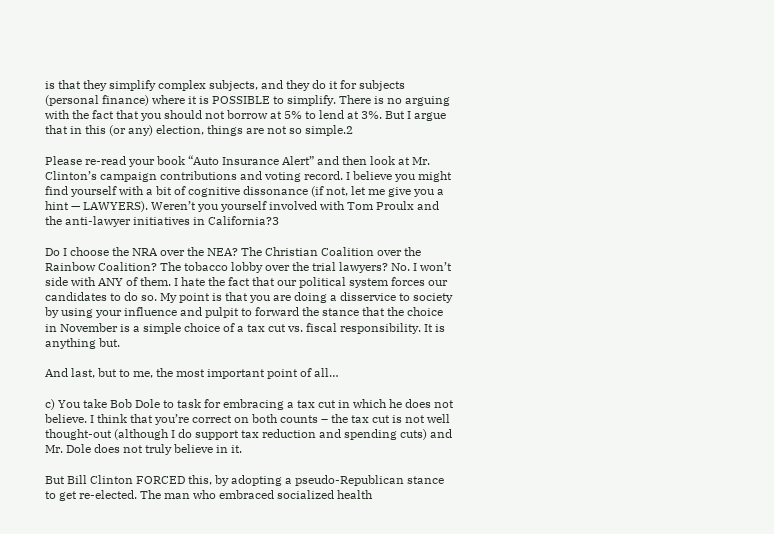is that they simplify complex subjects, and they do it for subjects (personal finance) where it is POSSIBLE to simplify. There is no arguing with the fact that you should not borrow at 5% to lend at 3%. But I argue that in this (or any) election, things are not so simple.2

Please re-read your book “Auto Insurance Alert” and then look at Mr. Clinton’s campaign contributions and voting record. I believe you might find yourself with a bit of cognitive dissonance (if not, let me give you a hint — LAWYERS). Weren’t you yourself involved with Tom Proulx and the anti-lawyer initiatives in California?3

Do I choose the NRA over the NEA? The Christian Coalition over the Rainbow Coalition? The tobacco lobby over the trial lawyers? No. I won’t side with ANY of them. I hate the fact that our political system forces our candidates to do so. My point is that you are doing a disservice to society by using your influence and pulpit to forward the stance that the choice in November is a simple choice of a tax cut vs. fiscal responsibility. It is anything but.

And last, but to me, the most important point of all…

c) You take Bob Dole to task for embracing a tax cut in which he does not believe. I think that you’re correct on both counts – the tax cut is not well thought-out (although I do support tax reduction and spending cuts) and Mr. Dole does not truly believe in it.

But Bill Clinton FORCED this, by adopting a pseudo-Republican stance to get re-elected. The man who embraced socialized health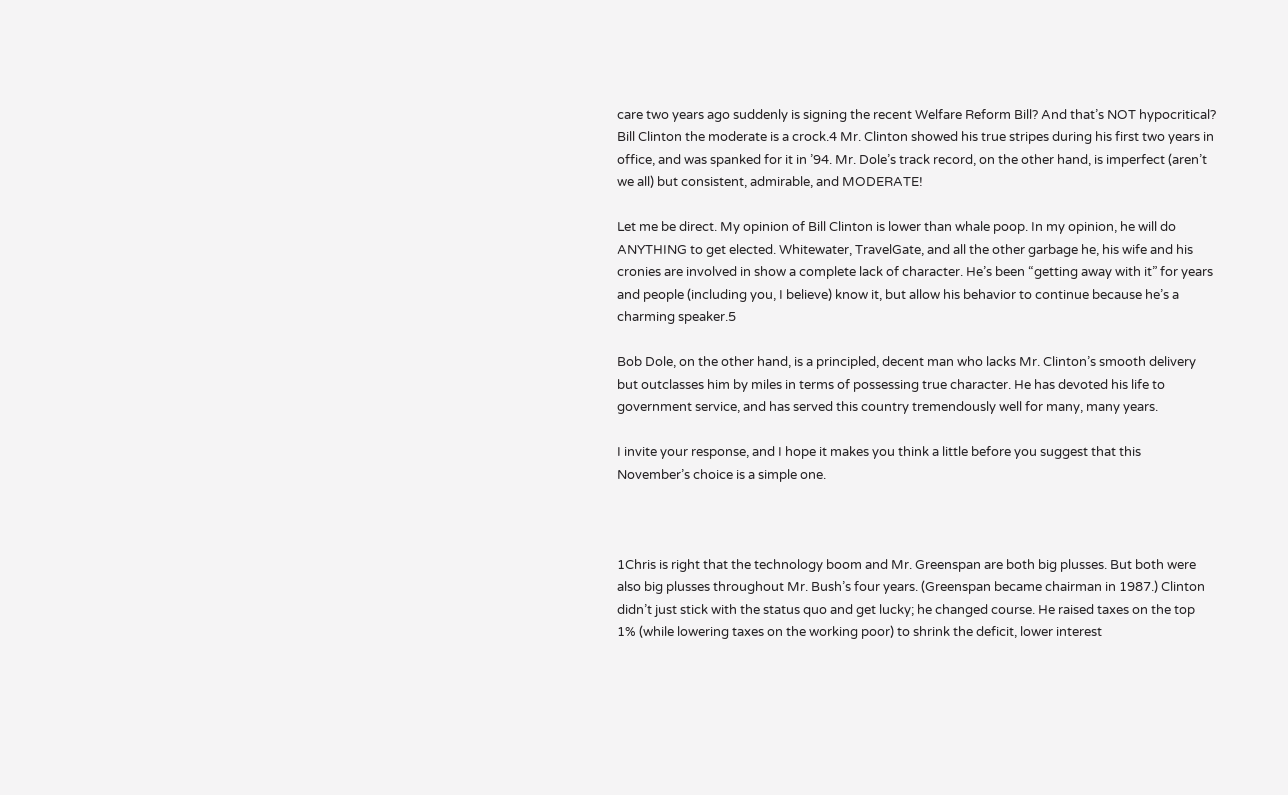care two years ago suddenly is signing the recent Welfare Reform Bill? And that’s NOT hypocritical? Bill Clinton the moderate is a crock.4 Mr. Clinton showed his true stripes during his first two years in office, and was spanked for it in ’94. Mr. Dole’s track record, on the other hand, is imperfect (aren’t we all) but consistent, admirable, and MODERATE!

Let me be direct. My opinion of Bill Clinton is lower than whale poop. In my opinion, he will do ANYTHING to get elected. Whitewater, TravelGate, and all the other garbage he, his wife and his cronies are involved in show a complete lack of character. He’s been “getting away with it” for years and people (including you, I believe) know it, but allow his behavior to continue because he’s a charming speaker.5

Bob Dole, on the other hand, is a principled, decent man who lacks Mr. Clinton’s smooth delivery but outclasses him by miles in terms of possessing true character. He has devoted his life to government service, and has served this country tremendously well for many, many years.

I invite your response, and I hope it makes you think a little before you suggest that this November’s choice is a simple one.



1Chris is right that the technology boom and Mr. Greenspan are both big plusses. But both were also big plusses throughout Mr. Bush’s four years. (Greenspan became chairman in 1987.) Clinton didn’t just stick with the status quo and get lucky; he changed course. He raised taxes on the top 1% (while lowering taxes on the working poor) to shrink the deficit, lower interest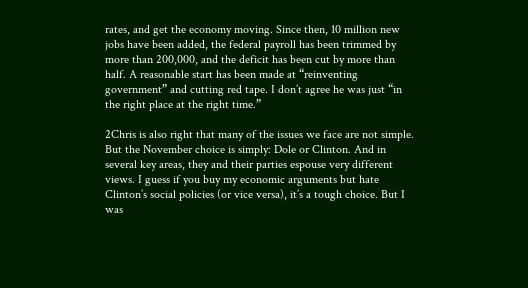rates, and get the economy moving. Since then, 10 million new jobs have been added, the federal payroll has been trimmed by more than 200,000, and the deficit has been cut by more than half. A reasonable start has been made at “reinventing government” and cutting red tape. I don’t agree he was just “in the right place at the right time.”

2Chris is also right that many of the issues we face are not simple. But the November choice is simply: Dole or Clinton. And in several key areas, they and their parties espouse very different views. I guess if you buy my economic arguments but hate Clinton’s social policies (or vice versa), it’s a tough choice. But I was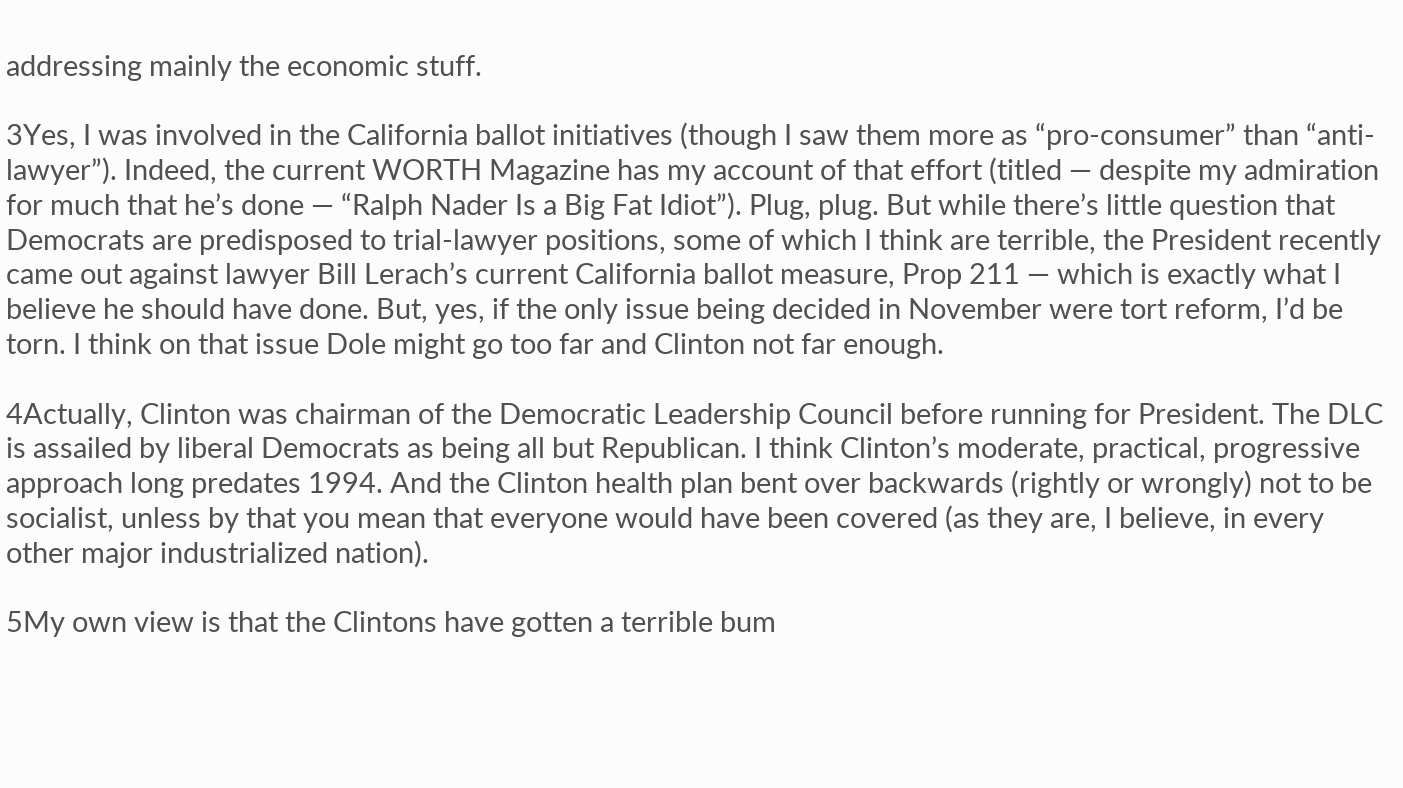addressing mainly the economic stuff.

3Yes, I was involved in the California ballot initiatives (though I saw them more as “pro-consumer” than “anti-lawyer”). Indeed, the current WORTH Magazine has my account of that effort (titled — despite my admiration for much that he’s done — “Ralph Nader Is a Big Fat Idiot”). Plug, plug. But while there’s little question that Democrats are predisposed to trial-lawyer positions, some of which I think are terrible, the President recently came out against lawyer Bill Lerach’s current California ballot measure, Prop 211 — which is exactly what I believe he should have done. But, yes, if the only issue being decided in November were tort reform, I’d be torn. I think on that issue Dole might go too far and Clinton not far enough.

4Actually, Clinton was chairman of the Democratic Leadership Council before running for President. The DLC is assailed by liberal Democrats as being all but Republican. I think Clinton’s moderate, practical, progressive approach long predates 1994. And the Clinton health plan bent over backwards (rightly or wrongly) not to be socialist, unless by that you mean that everyone would have been covered (as they are, I believe, in every other major industrialized nation).

5My own view is that the Clintons have gotten a terrible bum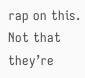rap on this. Not that they’re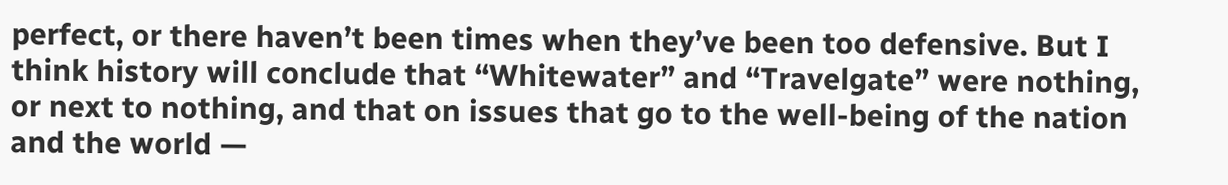perfect, or there haven’t been times when they’ve been too defensive. But I think history will conclude that “Whitewater” and “Travelgate” were nothing, or next to nothing, and that on issues that go to the well-being of the nation and the world —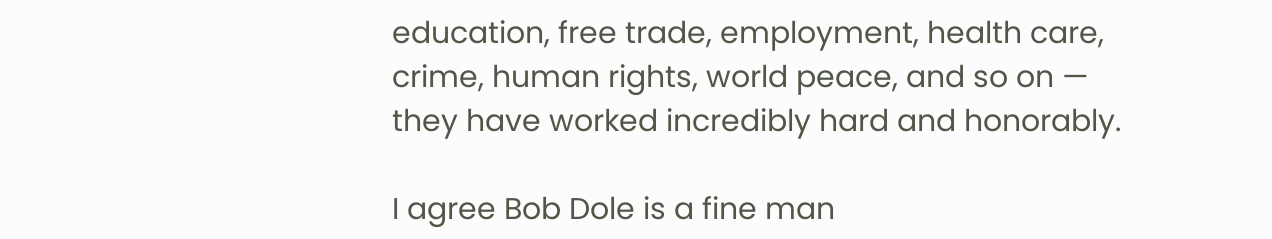education, free trade, employment, health care, crime, human rights, world peace, and so on — they have worked incredibly hard and honorably.

I agree Bob Dole is a fine man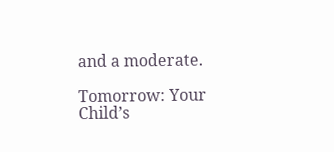and a moderate.

Tomorrow: Your Child’s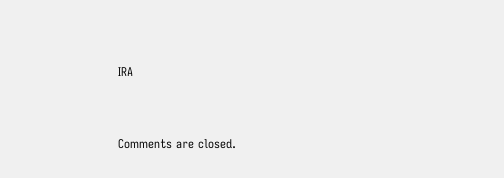IRA


Comments are closed.